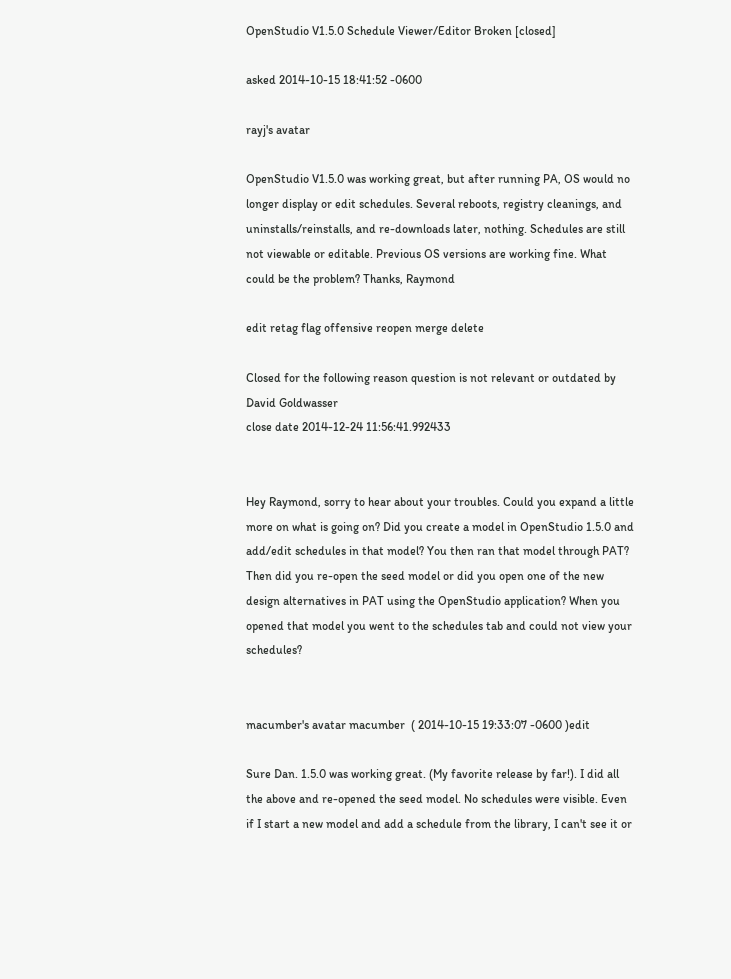OpenStudio V1.5.0 Schedule Viewer/Editor Broken [closed]

asked 2014-10-15 18:41:52 -0600

rayj's avatar

OpenStudio V1.5.0 was working great, but after running PA, OS would no longer display or edit schedules. Several reboots, registry cleanings, and uninstalls/reinstalls, and re-downloads later, nothing. Schedules are still not viewable or editable. Previous OS versions are working fine. What could be the problem? Thanks, Raymond

edit retag flag offensive reopen merge delete

Closed for the following reason question is not relevant or outdated by David Goldwasser
close date 2014-12-24 11:56:41.992433


Hey Raymond, sorry to hear about your troubles. Could you expand a little more on what is going on? Did you create a model in OpenStudio 1.5.0 and add/edit schedules in that model? You then ran that model through PAT? Then did you re-open the seed model or did you open one of the new design alternatives in PAT using the OpenStudio application? When you opened that model you went to the schedules tab and could not view your schedules?


macumber's avatar macumber  ( 2014-10-15 19:33:07 -0600 )edit

Sure Dan. 1.5.0 was working great. (My favorite release by far!). I did all the above and re-opened the seed model. No schedules were visible. Even if I start a new model and add a schedule from the library, I can't see it or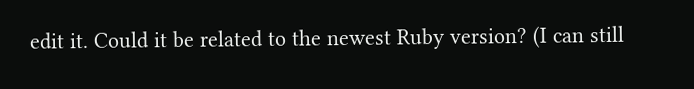edit it. Could it be related to the newest Ruby version? (I can still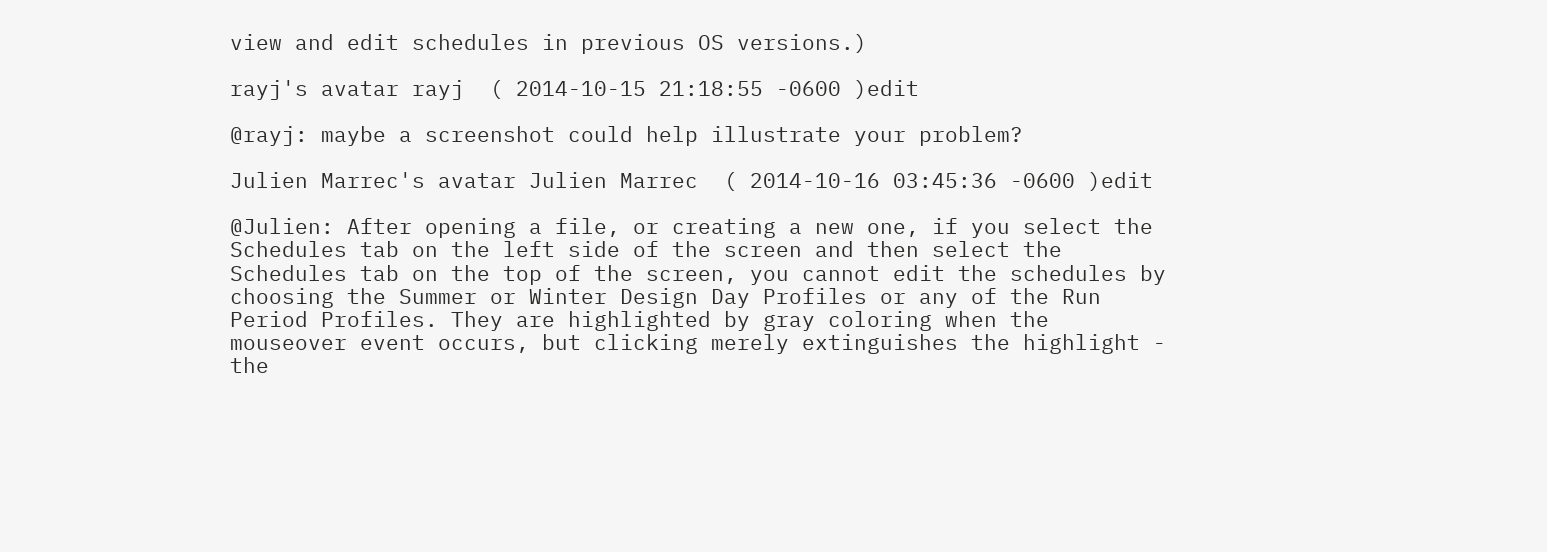view and edit schedules in previous OS versions.)

rayj's avatar rayj  ( 2014-10-15 21:18:55 -0600 )edit

@rayj: maybe a screenshot could help illustrate your problem?

Julien Marrec's avatar Julien Marrec  ( 2014-10-16 03:45:36 -0600 )edit

@Julien: After opening a file, or creating a new one, if you select the Schedules tab on the left side of the screen and then select the Schedules tab on the top of the screen, you cannot edit the schedules by choosing the Summer or Winter Design Day Profiles or any of the Run Period Profiles. They are highlighted by gray coloring when the mouseover event occurs, but clicking merely extinguishes the highlight - the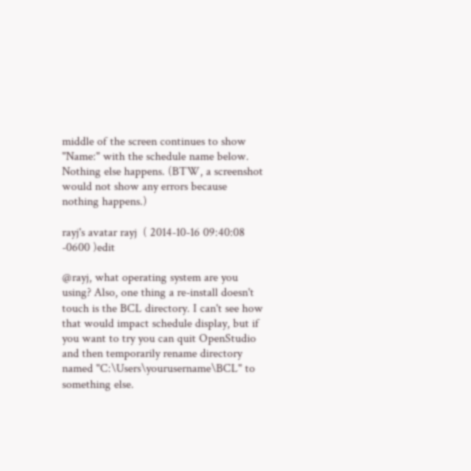middle of the screen continues to show "Name:" with the schedule name below. Nothing else happens. (BTW, a screenshot would not show any errors because nothing happens.)

rayj's avatar rayj  ( 2014-10-16 09:40:08 -0600 )edit

@rayj, what operating system are you using? Also, one thing a re-install doesn't touch is the BCL directory. I can't see how that would impact schedule display, but if you want to try you can quit OpenStudio and then temporarily rename directory named "C:\Users\yourusername\BCL" to something else.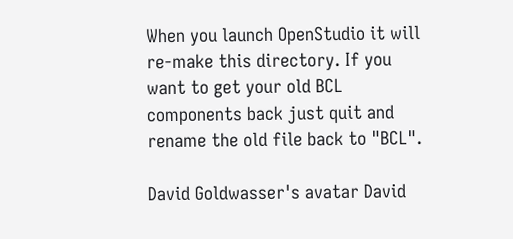When you launch OpenStudio it will re-make this directory. If you want to get your old BCL components back just quit and rename the old file back to "BCL".

David Goldwasser's avatar David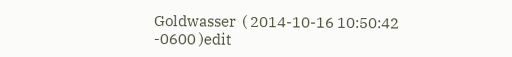Goldwasser  ( 2014-10-16 10:50:42 -0600 )edit